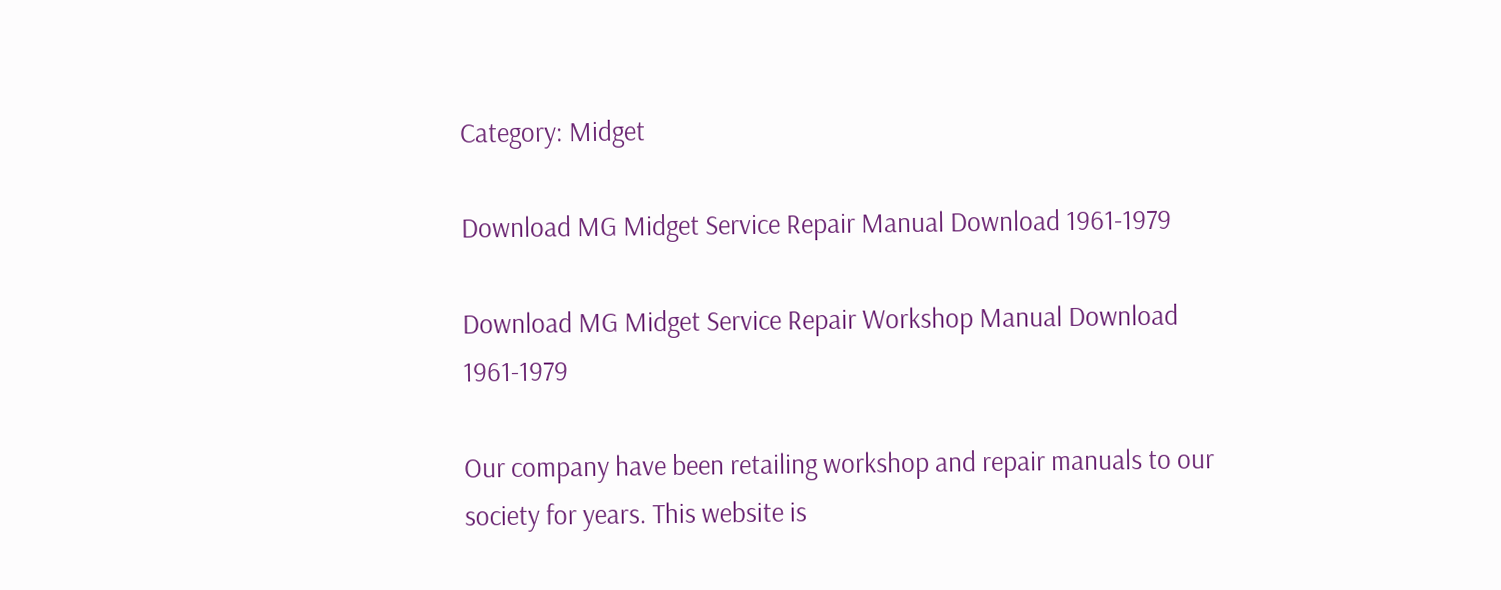Category: Midget

Download MG Midget Service Repair Manual Download 1961-1979

Download MG Midget Service Repair Workshop Manual Download 1961-1979

Our company have been retailing workshop and repair manuals to our society for years. This website is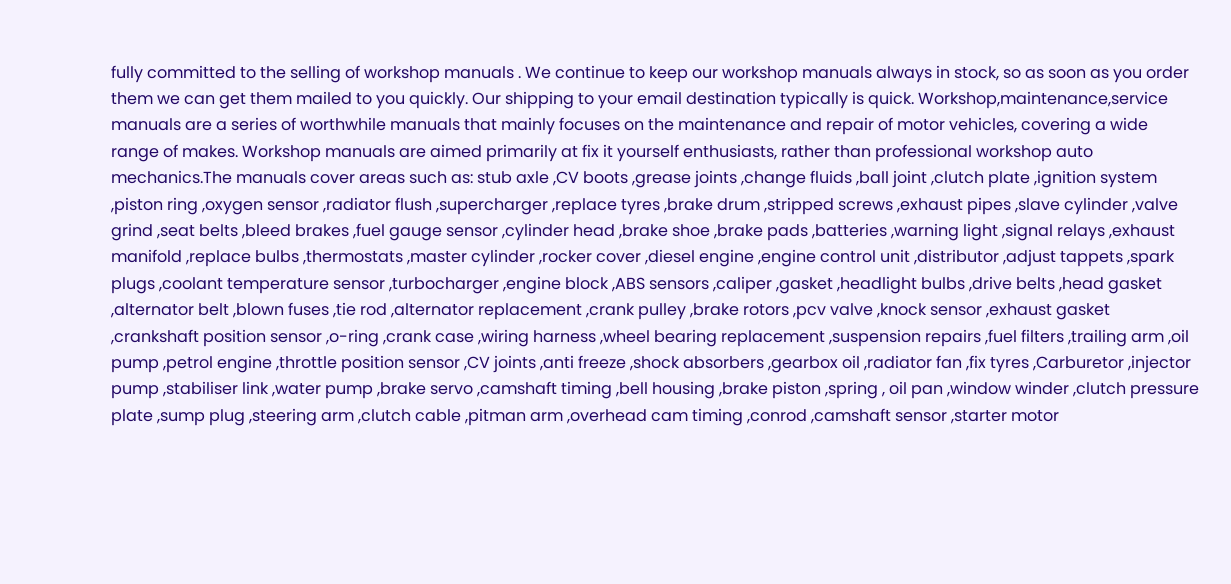fully committed to the selling of workshop manuals . We continue to keep our workshop manuals always in stock, so as soon as you order them we can get them mailed to you quickly. Our shipping to your email destination typically is quick. Workshop,maintenance,service manuals are a series of worthwhile manuals that mainly focuses on the maintenance and repair of motor vehicles, covering a wide range of makes. Workshop manuals are aimed primarily at fix it yourself enthusiasts, rather than professional workshop auto mechanics.The manuals cover areas such as: stub axle ,CV boots ,grease joints ,change fluids ,ball joint ,clutch plate ,ignition system ,piston ring ,oxygen sensor ,radiator flush ,supercharger ,replace tyres ,brake drum ,stripped screws ,exhaust pipes ,slave cylinder ,valve grind ,seat belts ,bleed brakes ,fuel gauge sensor ,cylinder head ,brake shoe ,brake pads ,batteries ,warning light ,signal relays ,exhaust manifold ,replace bulbs ,thermostats ,master cylinder ,rocker cover ,diesel engine ,engine control unit ,distributor ,adjust tappets ,spark plugs ,coolant temperature sensor ,turbocharger ,engine block ,ABS sensors ,caliper ,gasket ,headlight bulbs ,drive belts ,head gasket ,alternator belt ,blown fuses ,tie rod ,alternator replacement ,crank pulley ,brake rotors ,pcv valve ,knock sensor ,exhaust gasket ,crankshaft position sensor ,o-ring ,crank case ,wiring harness ,wheel bearing replacement ,suspension repairs ,fuel filters ,trailing arm ,oil pump ,petrol engine ,throttle position sensor ,CV joints ,anti freeze ,shock absorbers ,gearbox oil ,radiator fan ,fix tyres ,Carburetor ,injector pump ,stabiliser link ,water pump ,brake servo ,camshaft timing ,bell housing ,brake piston ,spring , oil pan ,window winder ,clutch pressure plate ,sump plug ,steering arm ,clutch cable ,pitman arm ,overhead cam timing ,conrod ,camshaft sensor ,starter motor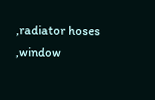,radiator hoses ,window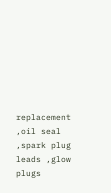replacement ,oil seal ,spark plug leads ,glow plugs